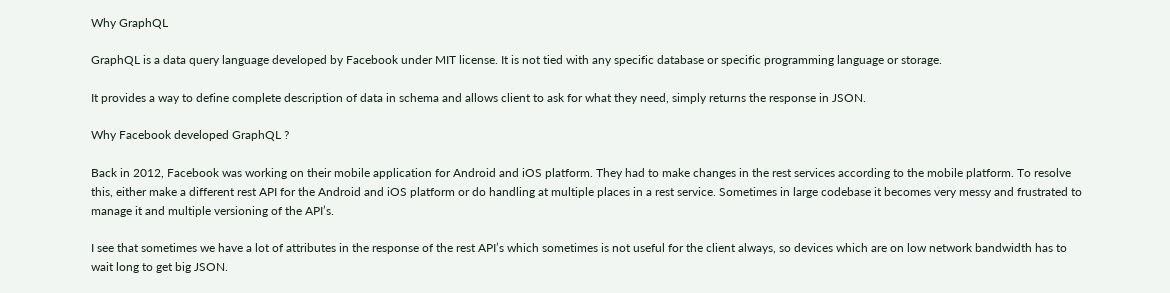Why GraphQL

GraphQL is a data query language developed by Facebook under MIT license. It is not tied with any specific database or specific programming language or storage.

It provides a way to define complete description of data in schema and allows client to ask for what they need, simply returns the response in JSON.

Why Facebook developed GraphQL ?

Back in 2012, Facebook was working on their mobile application for Android and iOS platform. They had to make changes in the rest services according to the mobile platform. To resolve this, either make a different rest API for the Android and iOS platform or do handling at multiple places in a rest service. Sometimes in large codebase it becomes very messy and frustrated to manage it and multiple versioning of the API’s.

I see that sometimes we have a lot of attributes in the response of the rest API’s which sometimes is not useful for the client always, so devices which are on low network bandwidth has to wait long to get big JSON.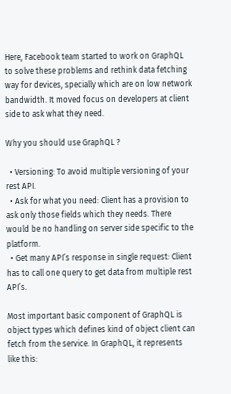Here, Facebook team started to work on GraphQL to solve these problems and rethink data fetching way for devices, specially which are on low network bandwidth. It moved focus on developers at client side to ask what they need.

Why you should use GraphQL ?

  • Versioning: To avoid multiple versioning of your rest API.
  • Ask for what you need: Client has a provision to ask only those fields which they needs. There would be no handling on server side specific to the platform.
  • Get many API’s response in single request: Client has to call one query to get data from multiple rest API’s.

Most important basic component of GraphQL is object types which defines kind of object client can fetch from the service. In GraphQL, it represents like this: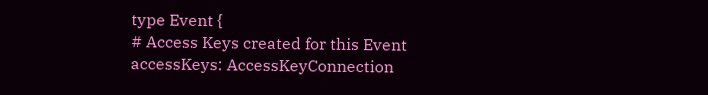type Event {
# Access Keys created for this Event
accessKeys: AccessKeyConnection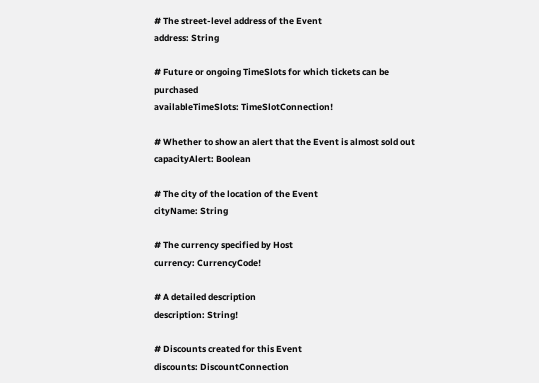# The street-level address of the Event
address: String

# Future or ongoing TimeSlots for which tickets can be purchased
availableTimeSlots: TimeSlotConnection!

# Whether to show an alert that the Event is almost sold out
capacityAlert: Boolean

# The city of the location of the Event
cityName: String

# The currency specified by Host
currency: CurrencyCode!

# A detailed description
description: String!

# Discounts created for this Event
discounts: DiscountConnection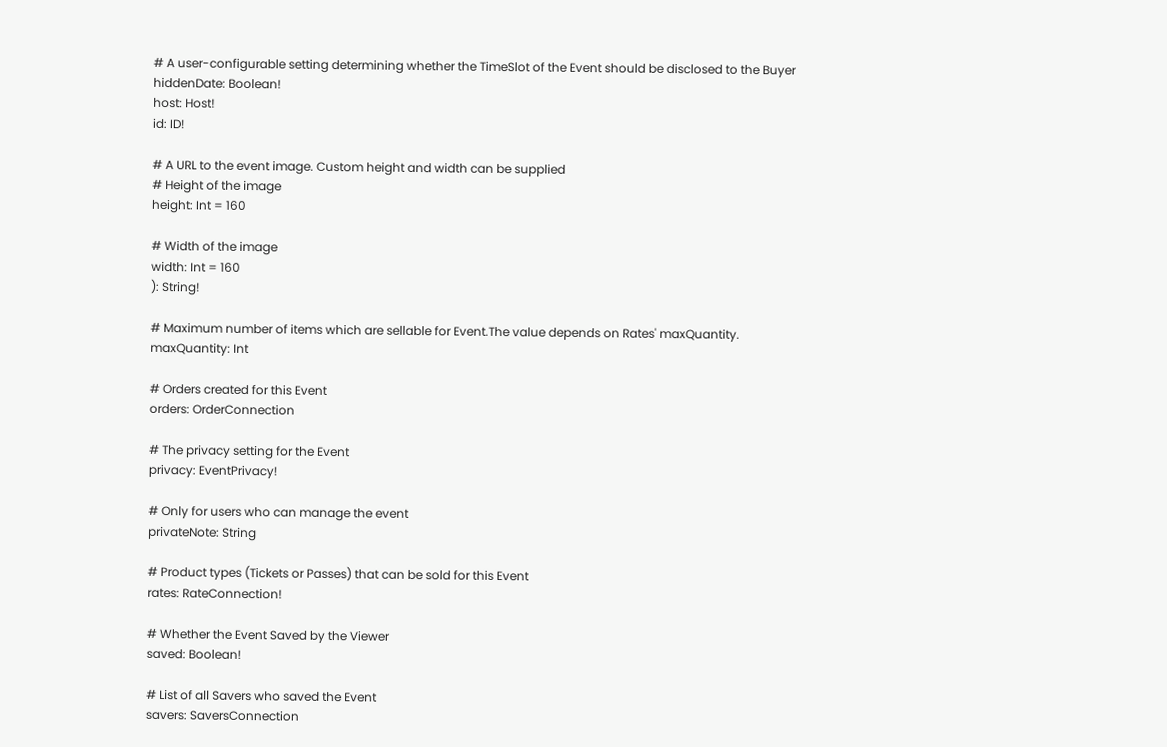# A user-configurable setting determining whether the TimeSlot of the Event should be disclosed to the Buyer
hiddenDate: Boolean!
host: Host!
id: ID!

# A URL to the event image. Custom height and width can be supplied
# Height of the image
height: Int = 160

# Width of the image
width: Int = 160
): String!

# Maximum number of items which are sellable for Event.The value depends on Rates' maxQuantity.
maxQuantity: Int

# Orders created for this Event
orders: OrderConnection

# The privacy setting for the Event
privacy: EventPrivacy!

# Only for users who can manage the event
privateNote: String

# Product types (Tickets or Passes) that can be sold for this Event
rates: RateConnection!

# Whether the Event Saved by the Viewer
saved: Boolean!

# List of all Savers who saved the Event
savers: SaversConnection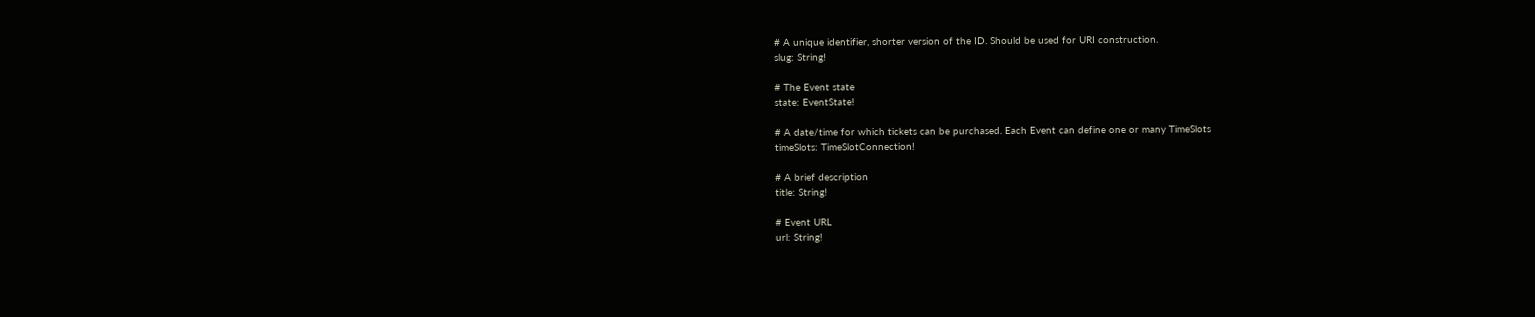# A unique identifier, shorter version of the ID. Should be used for URI construction.
slug: String!

# The Event state
state: EventState!

# A date/time for which tickets can be purchased. Each Event can define one or many TimeSlots
timeSlots: TimeSlotConnection!

# A brief description
title: String!

# Event URL
url: String!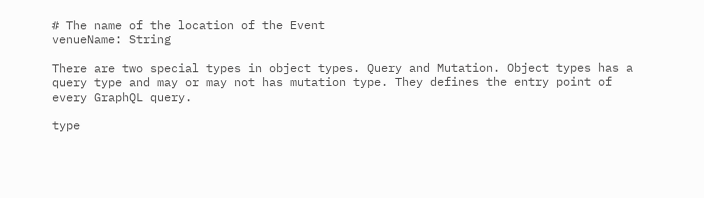# The name of the location of the Event
venueName: String

There are two special types in object types. Query and Mutation. Object types has a query type and may or may not has mutation type. They defines the entry point of every GraphQL query.

type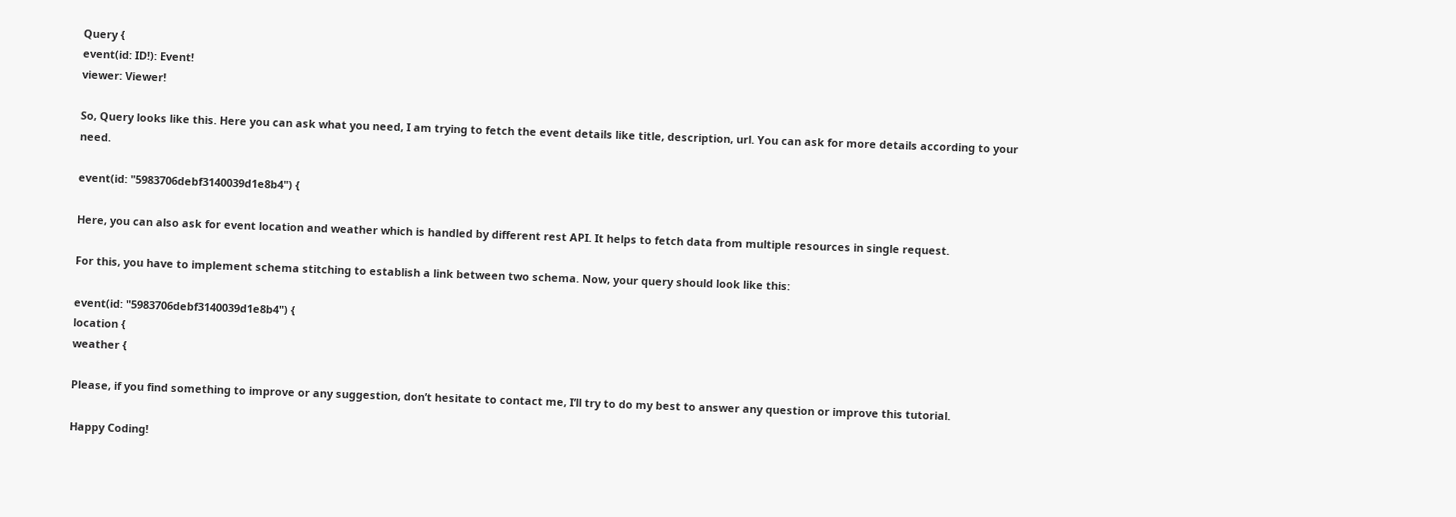Query {
event(id: ID!): Event!
viewer: Viewer!

So, Query looks like this. Here you can ask what you need, I am trying to fetch the event details like title, description, url. You can ask for more details according to your need.

event(id: "5983706debf3140039d1e8b4") {

Here, you can also ask for event location and weather which is handled by different rest API. It helps to fetch data from multiple resources in single request.

For this, you have to implement schema stitching to establish a link between two schema. Now, your query should look like this:

event(id: "5983706debf3140039d1e8b4") {
location {
weather {

Please, if you find something to improve or any suggestion, don’t hesitate to contact me, I’ll try to do my best to answer any question or improve this tutorial.

Happy Coding!